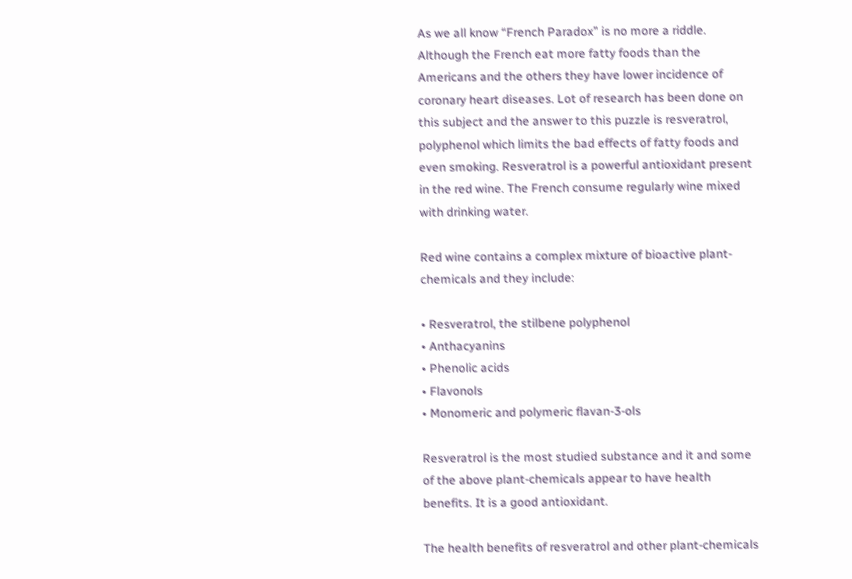As we all know “French Paradox” is no more a riddle. Although the French eat more fatty foods than the Americans and the others they have lower incidence of coronary heart diseases. Lot of research has been done on this subject and the answer to this puzzle is resveratrol, polyphenol which limits the bad effects of fatty foods and even smoking. Resveratrol is a powerful antioxidant present in the red wine. The French consume regularly wine mixed with drinking water.

Red wine contains a complex mixture of bioactive plant-chemicals and they include:

• Resveratrol, the stilbene polyphenol
• Anthacyanins
• Phenolic acids
• Flavonols
• Monomeric and polymeric flavan-3-ols

Resveratrol is the most studied substance and it and some of the above plant-chemicals appear to have health benefits. It is a good antioxidant.

The health benefits of resveratrol and other plant-chemicals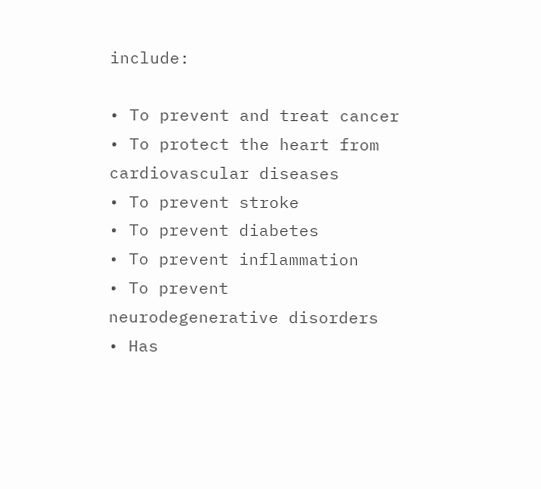include:

• To prevent and treat cancer
• To protect the heart from cardiovascular diseases
• To prevent stroke
• To prevent diabetes
• To prevent inflammation
• To prevent neurodegenerative disorders
• Has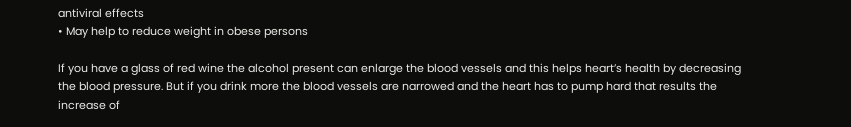antiviral effects
• May help to reduce weight in obese persons

If you have a glass of red wine the alcohol present can enlarge the blood vessels and this helps heart’s health by decreasing the blood pressure. But if you drink more the blood vessels are narrowed and the heart has to pump hard that results the increase of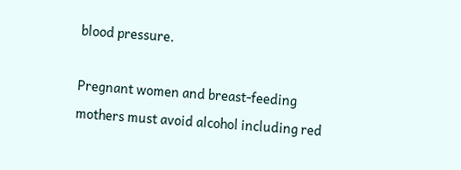blood pressure.

Pregnant women and breast-feeding mothers must avoid alcohol including red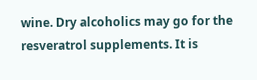wine. Dry alcoholics may go for the resveratrol supplements. It is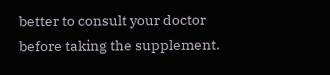better to consult your doctor before taking the supplement.